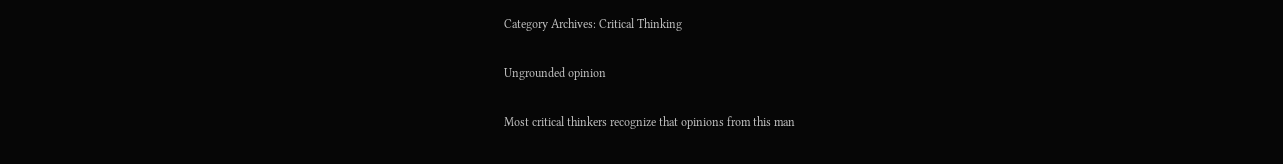Category Archives: Critical Thinking

Ungrounded opinion

Most critical thinkers recognize that opinions from this man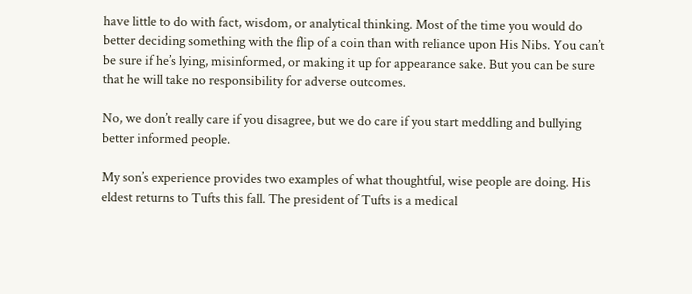have little to do with fact, wisdom, or analytical thinking. Most of the time you would do better deciding something with the flip of a coin than with reliance upon His Nibs. You can’t be sure if he’s lying, misinformed, or making it up for appearance sake. But you can be sure that he will take no responsibility for adverse outcomes.

No, we don’t really care if you disagree, but we do care if you start meddling and bullying better informed people.

My son’s experience provides two examples of what thoughtful, wise people are doing. His eldest returns to Tufts this fall. The president of Tufts is a medical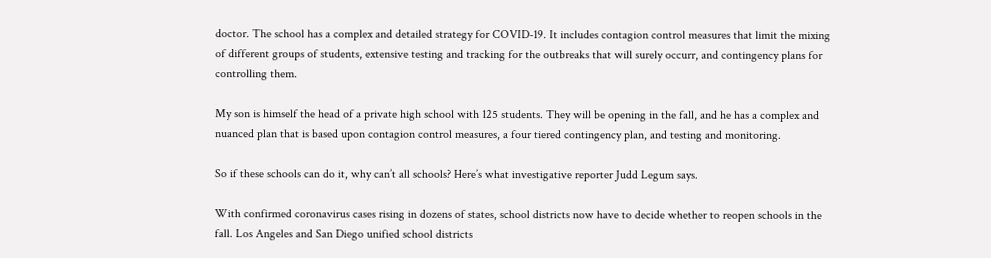doctor. The school has a complex and detailed strategy for COVID-19. It includes contagion control measures that limit the mixing of different groups of students, extensive testing and tracking for the outbreaks that will surely occurr, and contingency plans for controlling them.

My son is himself the head of a private high school with 125 students. They will be opening in the fall, and he has a complex and nuanced plan that is based upon contagion control measures, a four tiered contingency plan, and testing and monitoring.

So if these schools can do it, why can’t all schools? Here’s what investigative reporter Judd Legum says.

With confirmed coronavirus cases rising in dozens of states, school districts now have to decide whether to reopen schools in the fall. Los Angeles and San Diego unified school districts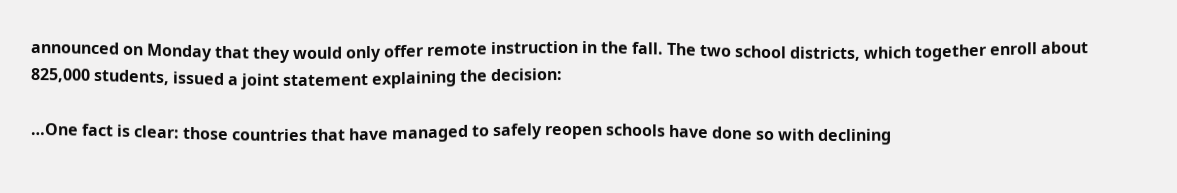announced on Monday that they would only offer remote instruction in the fall. The two school districts, which together enroll about 825,000 students, issued a joint statement explaining the decision:

…One fact is clear: those countries that have managed to safely reopen schools have done so with declining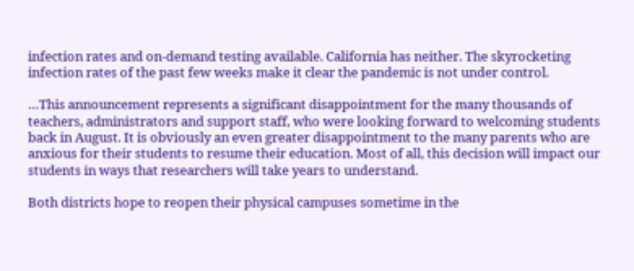infection rates and on-demand testing available. California has neither. The skyrocketing infection rates of the past few weeks make it clear the pandemic is not under control.

…This announcement represents a significant disappointment for the many thousands of teachers, administrators and support staff, who were looking forward to welcoming students back in August. It is obviously an even greater disappointment to the many parents who are anxious for their students to resume their education. Most of all, this decision will impact our students in ways that researchers will take years to understand.

Both districts hope to reopen their physical campuses sometime in the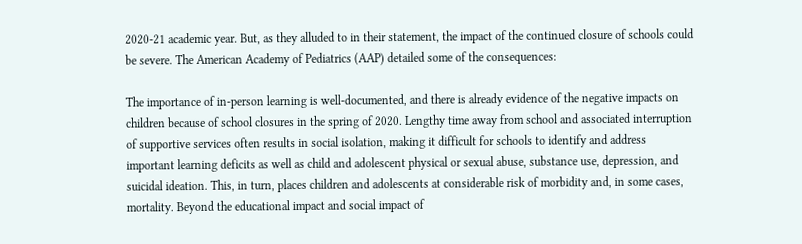2020-21 academic year. But, as they alluded to in their statement, the impact of the continued closure of schools could be severe. The American Academy of Pediatrics (AAP) detailed some of the consequences:

The importance of in-person learning is well-documented, and there is already evidence of the negative impacts on children because of school closures in the spring of 2020. Lengthy time away from school and associated interruption of supportive services often results in social isolation, making it difficult for schools to identify and address important learning deficits as well as child and adolescent physical or sexual abuse, substance use, depression, and suicidal ideation. This, in turn, places children and adolescents at considerable risk of morbidity and, in some cases, mortality. Beyond the educational impact and social impact of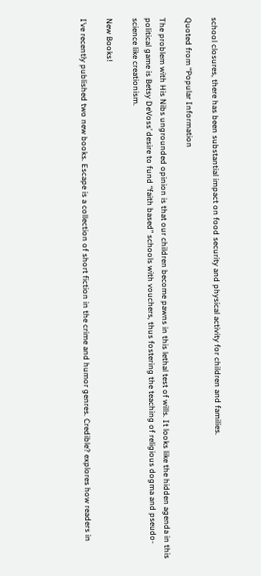school closures, there has been substantial impact on food security and physical activity for children and families.

Quoted from “Popular Information

The problem with His Nibs ungrounded opinion is that our children become pawns in this lethal test of wills. It looks like the hidden agenda in this political game is Betsy DeVoss’ desire to fund “faith based” schools with vouchers, thus fostering the teaching of religious dogma and pseudo-science like creationism.

New Books!

I’ve recently published two new books. Escape is a collection of short fiction in the crime and humor genres. Credible? explores how readers in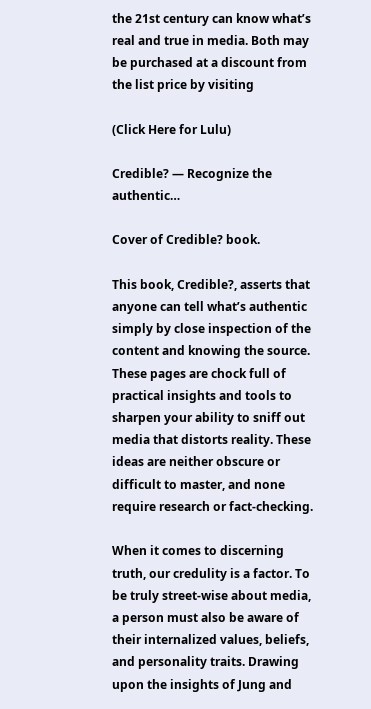the 21st century can know what’s real and true in media. Both may be purchased at a discount from the list price by visiting

(Click Here for Lulu)

Credible? — Recognize the authentic…

Cover of Credible? book.

This book, Credible?, asserts that anyone can tell what’s authentic simply by close inspection of the content and knowing the source. These pages are chock full of practical insights and tools to sharpen your ability to sniff out media that distorts reality. These ideas are neither obscure or difficult to master, and none require research or fact-checking.

When it comes to discerning truth, our credulity is a factor. To be truly street-wise about media, a person must also be aware of their internalized values, beliefs, and personality traits. Drawing upon the insights of Jung and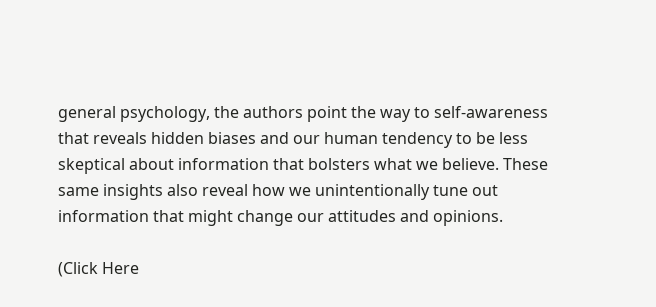general psychology, the authors point the way to self-awareness that reveals hidden biases and our human tendency to be less skeptical about information that bolsters what we believe. These same insights also reveal how we unintentionally tune out information that might change our attitudes and opinions.

(Click Here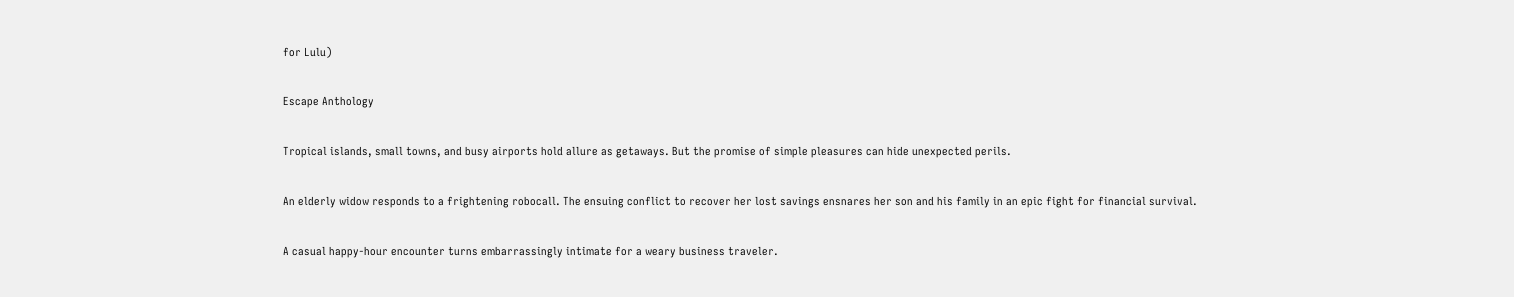for Lulu)

Escape Anthology

Tropical islands, small towns, and busy airports hold allure as getaways. But the promise of simple pleasures can hide unexpected perils.

An elderly widow responds to a frightening robocall. The ensuing conflict to recover her lost savings ensnares her son and his family in an epic fight for financial survival.

A casual happy-hour encounter turns embarrassingly intimate for a weary business traveler.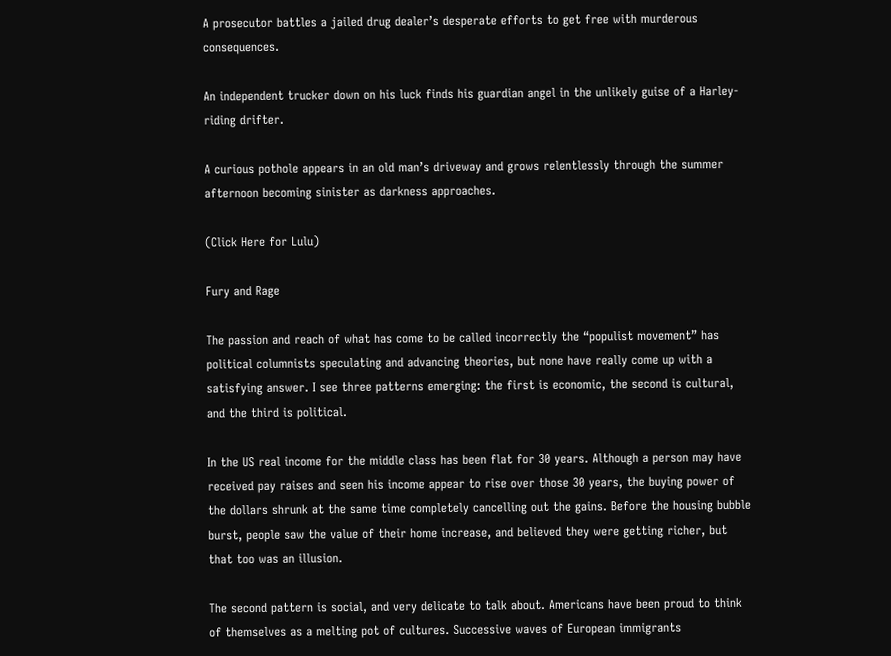A prosecutor battles a jailed drug dealer’s desperate efforts to get free with murderous consequences.

An independent trucker down on his luck finds his guardian angel in the unlikely guise of a Harley-riding drifter.

A curious pothole appears in an old man’s driveway and grows relentlessly through the summer afternoon becoming sinister as darkness approaches.

(Click Here for Lulu)

Fury and Rage

The passion and reach of what has come to be called incorrectly the “populist movement” has political columnists speculating and advancing theories, but none have really come up with a satisfying answer. I see three patterns emerging: the first is economic, the second is cultural, and the third is political.

In the US real income for the middle class has been flat for 30 years. Although a person may have received pay raises and seen his income appear to rise over those 30 years, the buying power of the dollars shrunk at the same time completely cancelling out the gains. Before the housing bubble burst, people saw the value of their home increase, and believed they were getting richer, but that too was an illusion.

The second pattern is social, and very delicate to talk about. Americans have been proud to think of themselves as a melting pot of cultures. Successive waves of European immigrants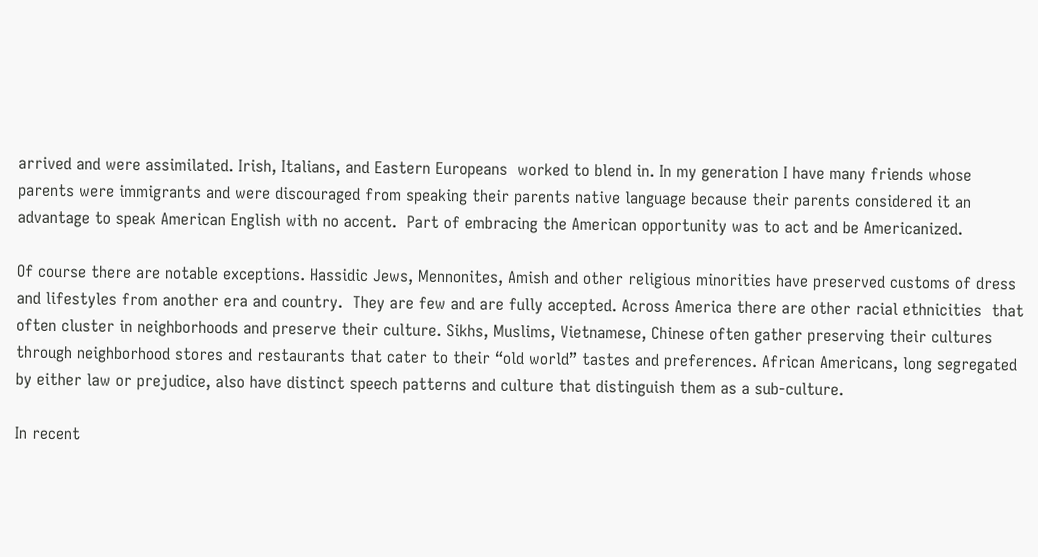arrived and were assimilated. Irish, Italians, and Eastern Europeans  worked to blend in. In my generation I have many friends whose parents were immigrants and were discouraged from speaking their parents native language because their parents considered it an advantage to speak American English with no accent.  Part of embracing the American opportunity was to act and be Americanized.

Of course there are notable exceptions. Hassidic Jews, Mennonites, Amish and other religious minorities have preserved customs of dress and lifestyles from another era and country.  They are few and are fully accepted. Across America there are other racial ethnicities  that often cluster in neighborhoods and preserve their culture. Sikhs, Muslims, Vietnamese, Chinese often gather preserving their cultures through neighborhood stores and restaurants that cater to their “old world” tastes and preferences. African Americans, long segregated by either law or prejudice, also have distinct speech patterns and culture that distinguish them as a sub-culture.

In recent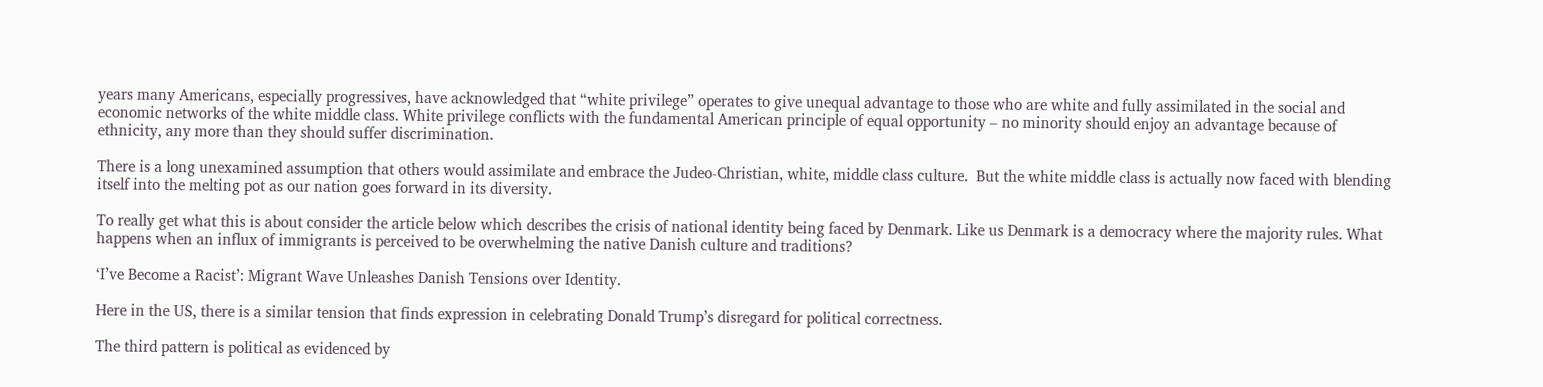years many Americans, especially progressives, have acknowledged that “white privilege” operates to give unequal advantage to those who are white and fully assimilated in the social and economic networks of the white middle class. White privilege conflicts with the fundamental American principle of equal opportunity – no minority should enjoy an advantage because of ethnicity, any more than they should suffer discrimination.

There is a long unexamined assumption that others would assimilate and embrace the Judeo-Christian, white, middle class culture.  But the white middle class is actually now faced with blending itself into the melting pot as our nation goes forward in its diversity.

To really get what this is about consider the article below which describes the crisis of national identity being faced by Denmark. Like us Denmark is a democracy where the majority rules. What happens when an influx of immigrants is perceived to be overwhelming the native Danish culture and traditions?

‘I’ve Become a Racist’: Migrant Wave Unleashes Danish Tensions over Identity.

Here in the US, there is a similar tension that finds expression in celebrating Donald Trump’s disregard for political correctness.

The third pattern is political as evidenced by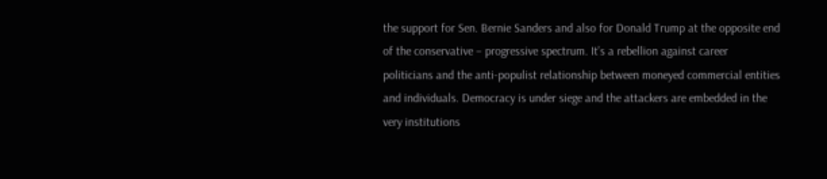the support for Sen. Bernie Sanders and also for Donald Trump at the opposite end of the conservative – progressive spectrum. It’s a rebellion against career politicians and the anti-populist relationship between moneyed commercial entities and individuals. Democracy is under siege and the attackers are embedded in the very institutions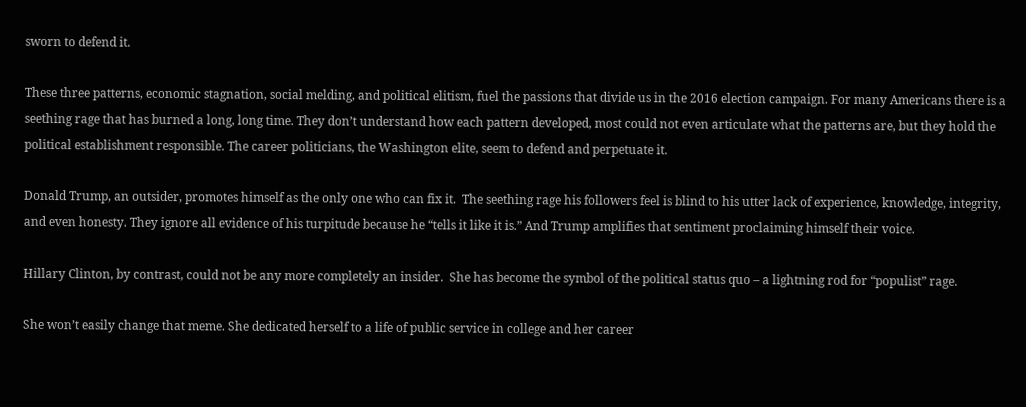sworn to defend it.

These three patterns, economic stagnation, social melding, and political elitism, fuel the passions that divide us in the 2016 election campaign. For many Americans there is a seething rage that has burned a long, long time. They don’t understand how each pattern developed, most could not even articulate what the patterns are, but they hold the political establishment responsible. The career politicians, the Washington elite, seem to defend and perpetuate it.

Donald Trump, an outsider, promotes himself as the only one who can fix it.  The seething rage his followers feel is blind to his utter lack of experience, knowledge, integrity, and even honesty. They ignore all evidence of his turpitude because he “tells it like it is.” And Trump amplifies that sentiment proclaiming himself their voice.

Hillary Clinton, by contrast, could not be any more completely an insider.  She has become the symbol of the political status quo – a lightning rod for “populist” rage.

She won’t easily change that meme. She dedicated herself to a life of public service in college and her career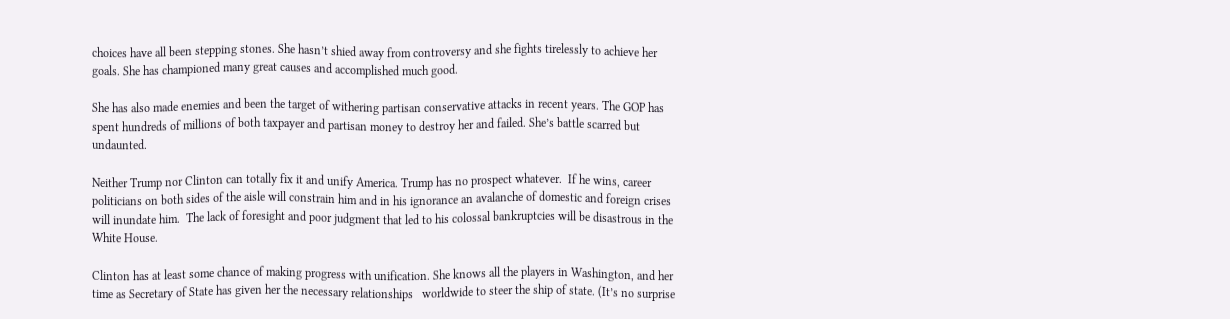choices have all been stepping stones. She hasn’t shied away from controversy and she fights tirelessly to achieve her goals. She has championed many great causes and accomplished much good.

She has also made enemies and been the target of withering partisan conservative attacks in recent years. The GOP has spent hundreds of millions of both taxpayer and partisan money to destroy her and failed. She’s battle scarred but undaunted.

Neither Trump nor Clinton can totally fix it and unify America. Trump has no prospect whatever.  If he wins, career politicians on both sides of the aisle will constrain him and in his ignorance an avalanche of domestic and foreign crises will inundate him.  The lack of foresight and poor judgment that led to his colossal bankruptcies will be disastrous in the White House.

Clinton has at least some chance of making progress with unification. She knows all the players in Washington, and her time as Secretary of State has given her the necessary relationships   worldwide to steer the ship of state. (It’s no surprise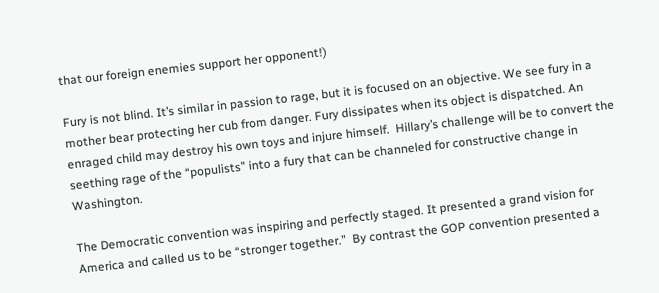that our foreign enemies support her opponent!)

Fury is not blind. It’s similar in passion to rage, but it is focused on an objective. We see fury in a mother bear protecting her cub from danger. Fury dissipates when its object is dispatched. An enraged child may destroy his own toys and injure himself.  Hillary’s challenge will be to convert the seething rage of the “populists” into a fury that can be channeled for constructive change in Washington.

The Democratic convention was inspiring and perfectly staged. It presented a grand vision for America and called us to be “stronger together.”  By contrast the GOP convention presented a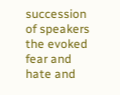succession of speakers the evoked fear and hate and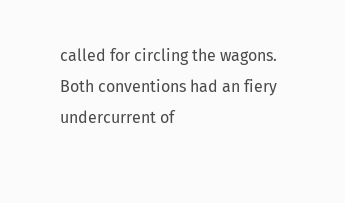called for circling the wagons. Both conventions had an fiery undercurrent of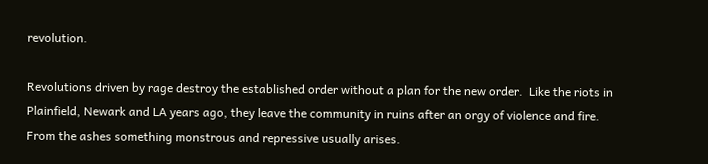revolution.

Revolutions driven by rage destroy the established order without a plan for the new order.  Like the riots in Plainfield, Newark and LA years ago, they leave the community in ruins after an orgy of violence and fire. From the ashes something monstrous and repressive usually arises.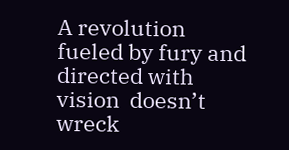A revolution fueled by fury and directed with vision  doesn’t wreck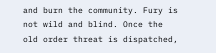and burn the community. Fury is not wild and blind. Once the old order threat is dispatched,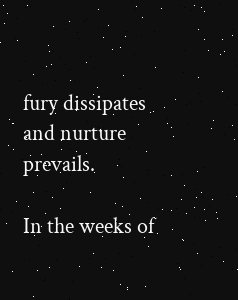fury dissipates and nurture prevails.

In the weeks of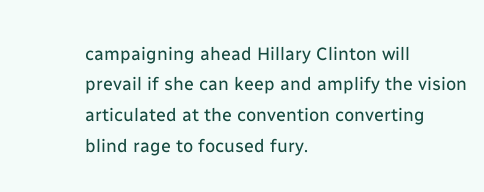campaigning ahead Hillary Clinton will prevail if she can keep and amplify the vision articulated at the convention converting blind rage to focused fury.